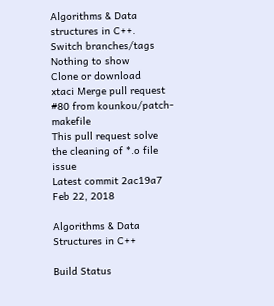Algorithms & Data structures in C++.
Switch branches/tags
Nothing to show
Clone or download
xtaci Merge pull request #80 from kounkou/patch-makefile
This pull request solve the cleaning of *.o file issue
Latest commit 2ac19a7 Feb 22, 2018

Algorithms & Data Structures in C++

Build Status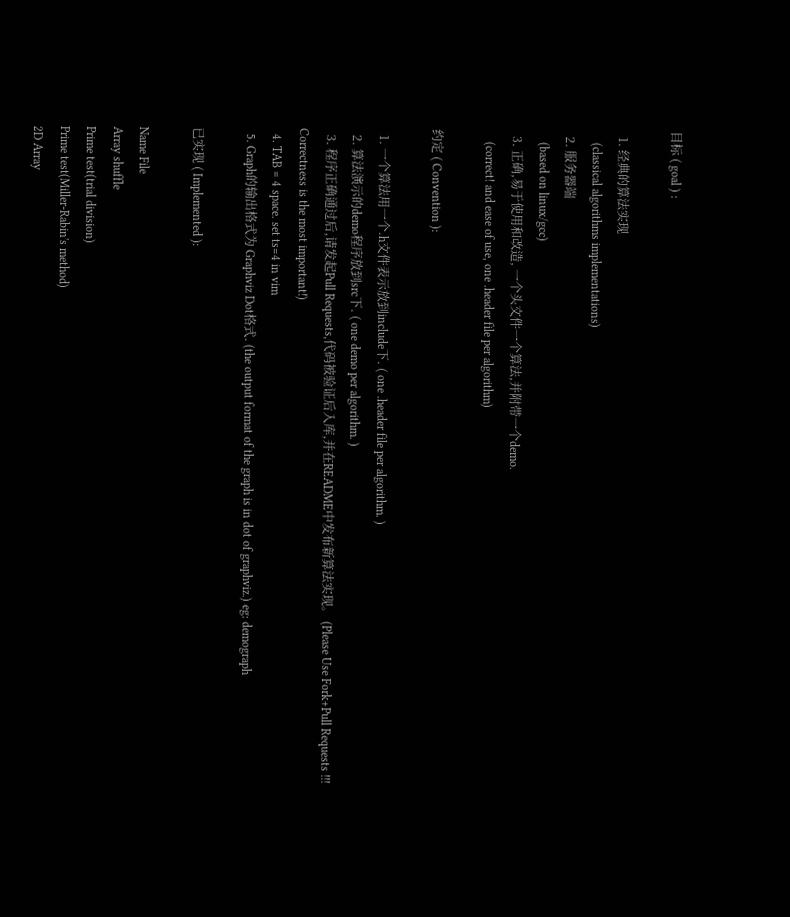目标 ( goal ) :

  1. 经典的算法实现
    (classical algorithms implementations)
  2. 服务器端
    (based on linux/gcc)
  3. 正确,易于使用和改造, 一个头文件一个算法,并附带一个demo.
    (correct! and ease of use, one .header file per algorithm)

约定 ( Convention ):

  1. 一个算法用一个.h文件表示放到include下. ( one .header file per algorithm. )
  2. 算法演示的demo程序放到src下. ( one demo per algorithm. )
  3. 程序正确通过后,请发起Pull Requests,代码被验证后入库,并在README中发布新算法实现。 (Please Use Fork+Pull Requests !!! Correctness is the most important!)
  4. TAB = 4 space. set ts=4 in vim
  5. Graph的输出格式为 Graphviz Dot格式. (the output format of the graph is in dot of graphviz.) eg: demograph

已实现 ( Implemented ):

Name File
Array shuffle
Prime test(trial division)
Prime test(Miller-Rabin's method)
2D Array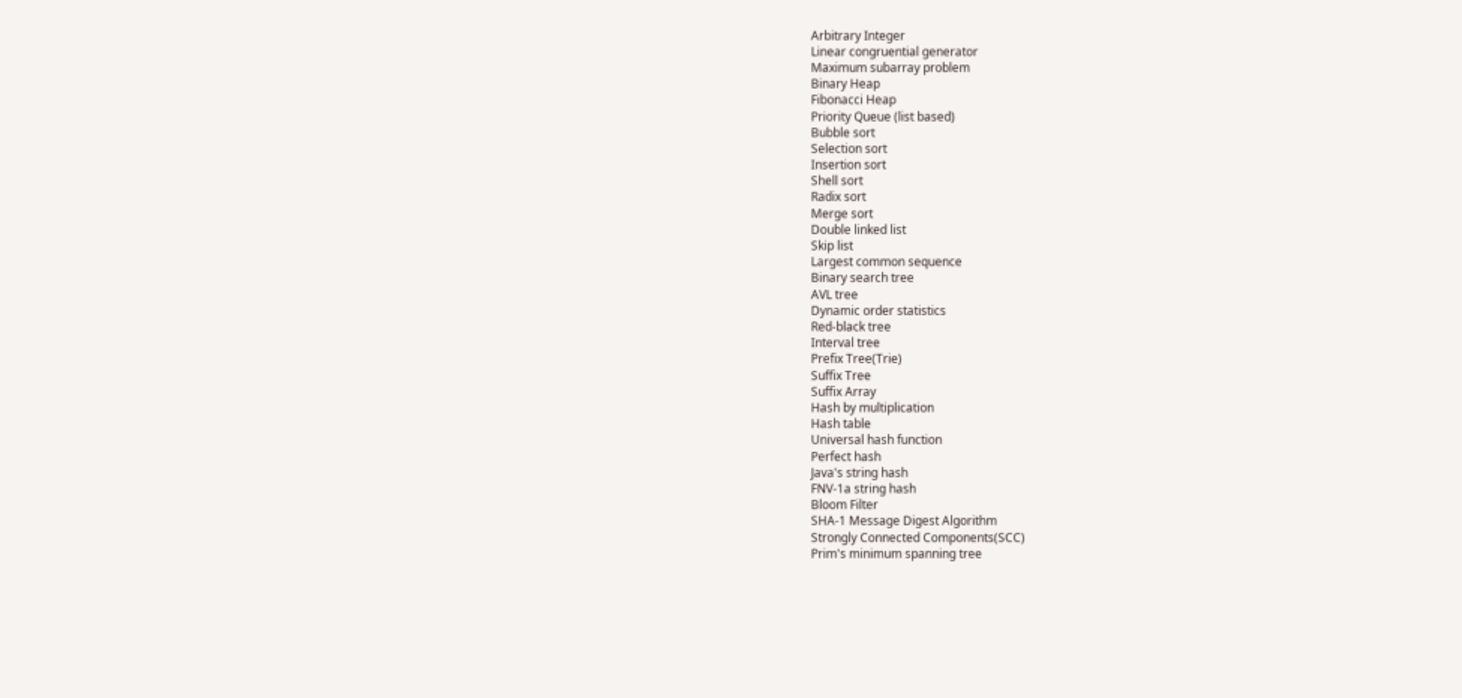Arbitrary Integer
Linear congruential generator
Maximum subarray problem
Binary Heap
Fibonacci Heap
Priority Queue (list based)
Bubble sort
Selection sort
Insertion sort
Shell sort
Radix sort
Merge sort
Double linked list
Skip list
Largest common sequence
Binary search tree
AVL tree
Dynamic order statistics
Red-black tree
Interval tree
Prefix Tree(Trie)
Suffix Tree
Suffix Array
Hash by multiplication
Hash table
Universal hash function
Perfect hash
Java's string hash
FNV-1a string hash
Bloom Filter
SHA-1 Message Digest Algorithm
Strongly Connected Components(SCC)
Prim's minimum spanning tree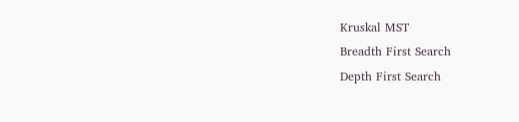Kruskal MST
Breadth First Search
Depth First Search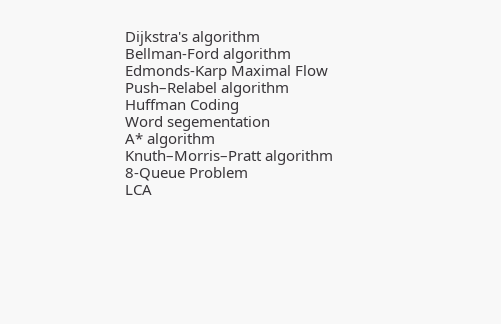Dijkstra's algorithm
Bellman-Ford algorithm
Edmonds-Karp Maximal Flow
Push–Relabel algorithm
Huffman Coding
Word segementation
A* algorithm
Knuth–Morris–Pratt algorithm
8-Queue Problem
LCA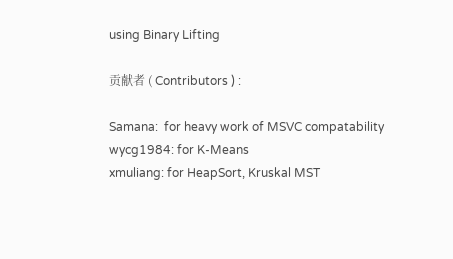using Binary Lifting

贡献者 ( Contributors ) :

Samana:  for heavy work of MSVC compatability
wycg1984: for K-Means
xmuliang: for HeapSort, Kruskal MST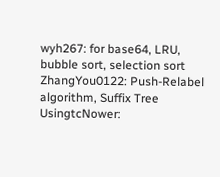wyh267: for base64, LRU, bubble sort, selection sort
ZhangYou0122: Push-Relabel algorithm, Suffix Tree
UsingtcNower: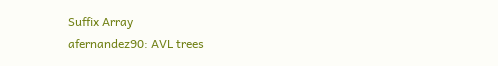Suffix Array
afernandez90: AVL trees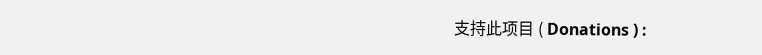支持此项目 ( Donations ) :